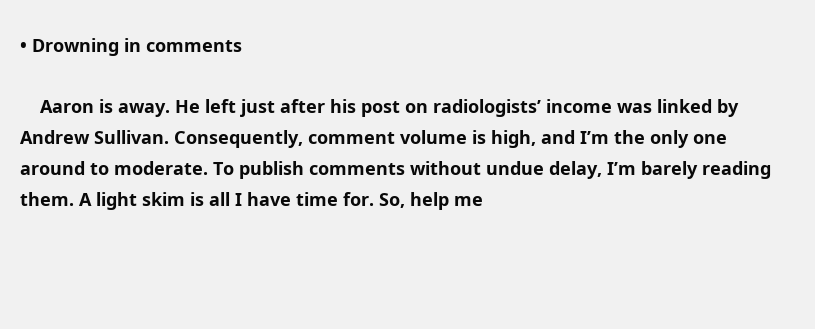• Drowning in comments

    Aaron is away. He left just after his post on radiologists’ income was linked by Andrew Sullivan. Consequently, comment volume is high, and I’m the only one around to moderate. To publish comments without undue delay, I’m barely reading them. A light skim is all I have time for. So, help me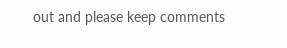out and please keep comments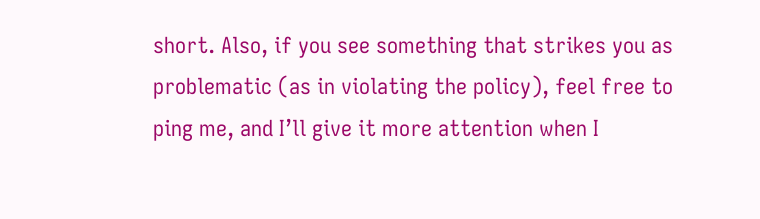short. Also, if you see something that strikes you as problematic (as in violating the policy), feel free to ping me, and I’ll give it more attention when I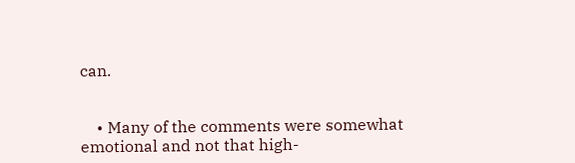can.


    • Many of the comments were somewhat emotional and not that high-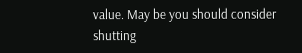value. May be you should consider shutting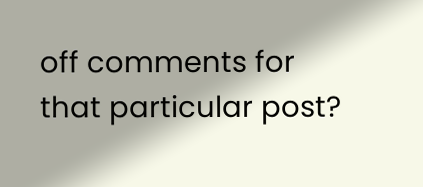off comments for that particular post?